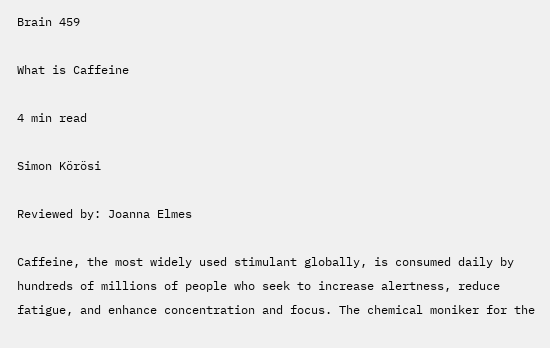Brain 459

What is Caffeine

4 min read

Simon Körösi

Reviewed by: Joanna Elmes

Caffeine, the most widely used stimulant globally, is consumed daily by hundreds of millions of people who seek to increase alertness, reduce fatigue, and enhance concentration and focus. The chemical moniker for the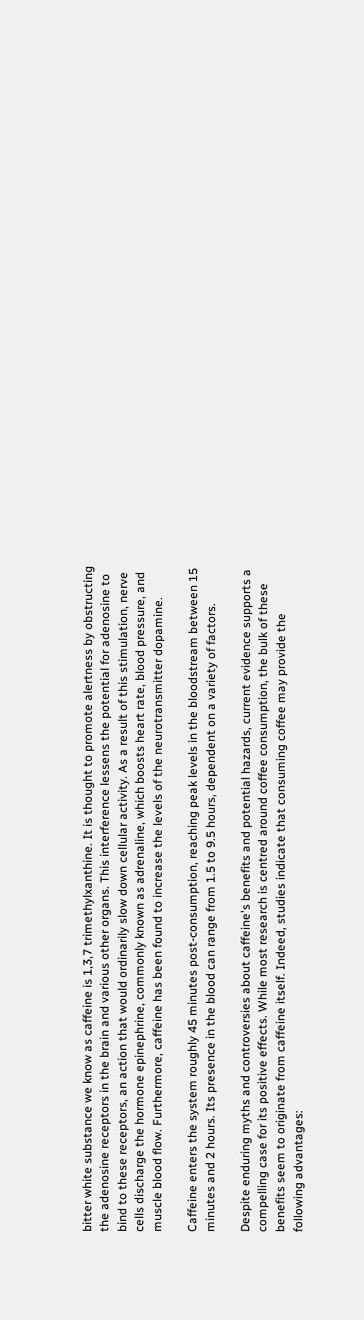bitter white substance we know as caffeine is 1,3,7 trimethylxanthine. It is thought to promote alertness by obstructing the adenosine receptors in the brain and various other organs. This interference lessens the potential for adenosine to bind to these receptors, an action that would ordinarily slow down cellular activity. As a result of this stimulation, nerve cells discharge the hormone epinephrine, commonly known as adrenaline, which boosts heart rate, blood pressure, and muscle blood flow. Furthermore, caffeine has been found to increase the levels of the neurotransmitter dopamine.

Caffeine enters the system roughly 45 minutes post-consumption, reaching peak levels in the bloodstream between 15 minutes and 2 hours. Its presence in the blood can range from 1.5 to 9.5 hours, dependent on a variety of factors.

Despite enduring myths and controversies about caffeine's benefits and potential hazards, current evidence supports a compelling case for its positive effects. While most research is centred around coffee consumption, the bulk of these benefits seem to originate from caffeine itself. Indeed, studies indicate that consuming coffee may provide the following advantages: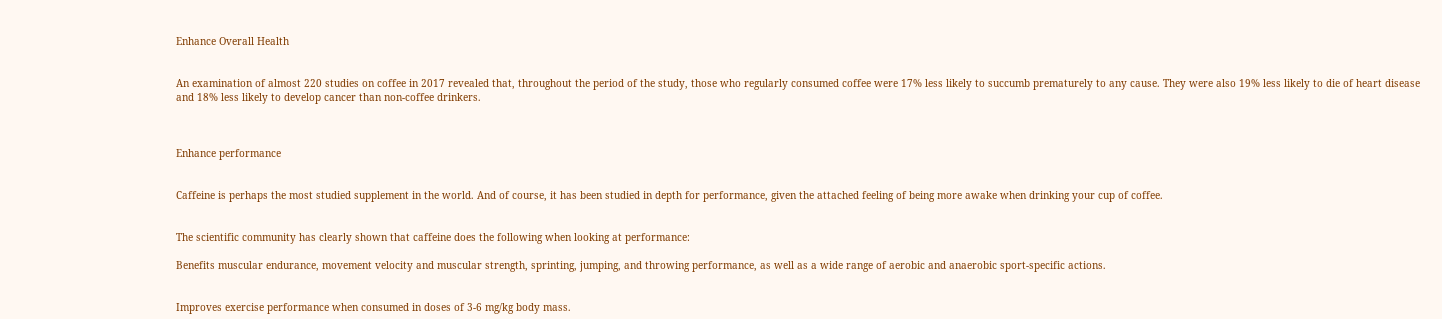Enhance Overall Health


An examination of almost 220 studies on coffee in 2017 revealed that, throughout the period of the study, those who regularly consumed coffee were 17% less likely to succumb prematurely to any cause. They were also 19% less likely to die of heart disease and 18% less likely to develop cancer than non-coffee drinkers.



Enhance performance


Caffeine is perhaps the most studied supplement in the world. And of course, it has been studied in depth for performance, given the attached feeling of being more awake when drinking your cup of coffee.


The scientific community has clearly shown that caffeine does the following when looking at performance:

Benefits muscular endurance, movement velocity and muscular strength, sprinting, jumping, and throwing performance, as well as a wide range of aerobic and anaerobic sport-specific actions.


Improves exercise performance when consumed in doses of 3-6 mg/kg body mass.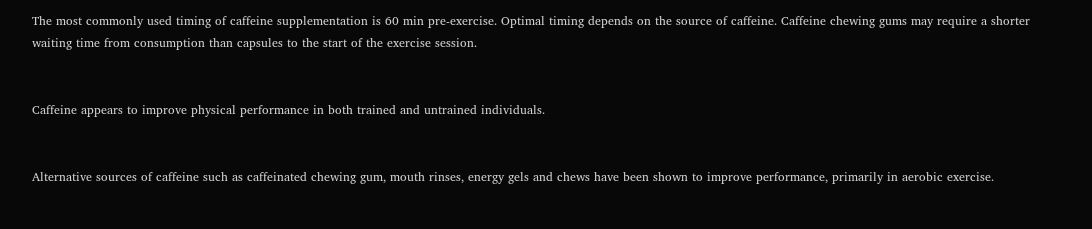The most commonly used timing of caffeine supplementation is 60 min pre-exercise. Optimal timing depends on the source of caffeine. Caffeine chewing gums may require a shorter waiting time from consumption than capsules to the start of the exercise session.


Caffeine appears to improve physical performance in both trained and untrained individuals.


Alternative sources of caffeine such as caffeinated chewing gum, mouth rinses, energy gels and chews have been shown to improve performance, primarily in aerobic exercise.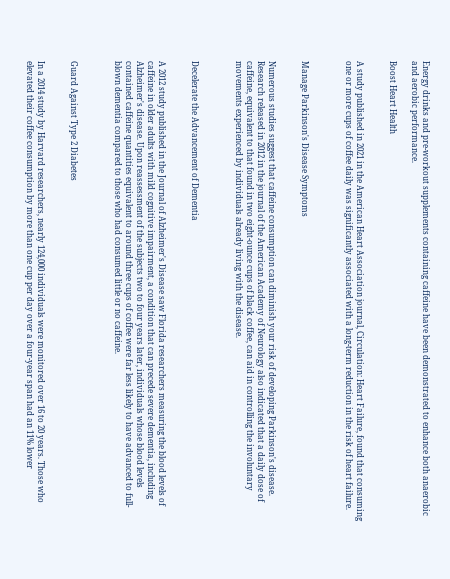Energy drinks and pre-workout supplements containing caffeine have been demonstrated to enhance both anaerobic and aerobic performance.

Boost Heart Health


A study published in 2021 in the American Heart Association journal, Circulation: Heart Failure, found that consuming one or more cups of coffee daily was significantly associated with a long-term reduction in the risk of heart failure.



Manage Parkinson's Disease Symptoms


Numerous studies suggest that caffeine consumption can diminish your risk of developing Parkinson's disease. Research released in 2012 in the journal of the American Academy of Neurology also indicated that a daily dose of caffeine, equivalent to that found in two eight-ounce cups of black coffee, can aid in controlling the involuntary movements experienced by individuals already living with the disease.



Decelerate the Advancement of Dementia


A 2012 study published in the Journal of Alzheimer's Disease saw Florida researchers measuring the blood levels of caffeine in older adults with mild cognitive impairment, a condition that can precede severe dementia, including Alzheimer's disease. Upon reassessment of the subjects two to four years later, individuals whose blood levels contained caffeine quantities equivalent to around three cups of coffee were far less likely to have advanced to full-blown dementia compared to those who had consumed little or no caffeine.



Guard Against Type 2 Diabetes


In a 2014 study by Harvard researchers, nearly 124,000 individuals were monitored over 16 to 20 years. Those who elevated their coffee consumption by more than one cup per day over a four-year span had an 11% lower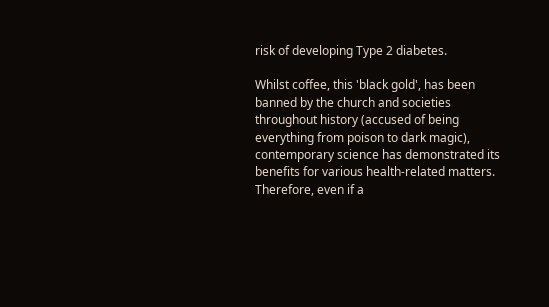risk of developing Type 2 diabetes.

Whilst coffee, this 'black gold', has been banned by the church and societies throughout history (accused of being everything from poison to dark magic), contemporary science has demonstrated its benefits for various health-related matters. Therefore, even if a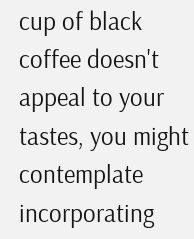cup of black coffee doesn't appeal to your tastes, you might contemplate incorporating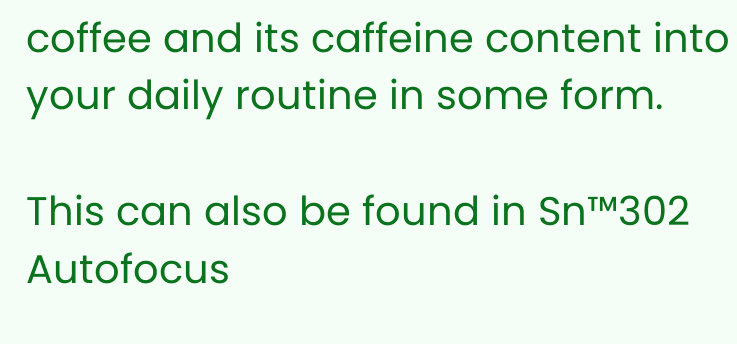coffee and its caffeine content into your daily routine in some form.

This can also be found in Sn™302 Autofocus